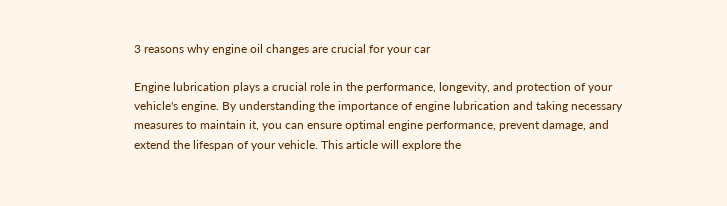3 reasons why engine oil changes are crucial for your car

Engine lubrication plays a crucial role in the performance, longevity, and protection of your vehicle's engine. By understanding the importance of engine lubrication and taking necessary measures to maintain it, you can ensure optimal engine performance, prevent damage, and extend the lifespan of your vehicle. This article will explore the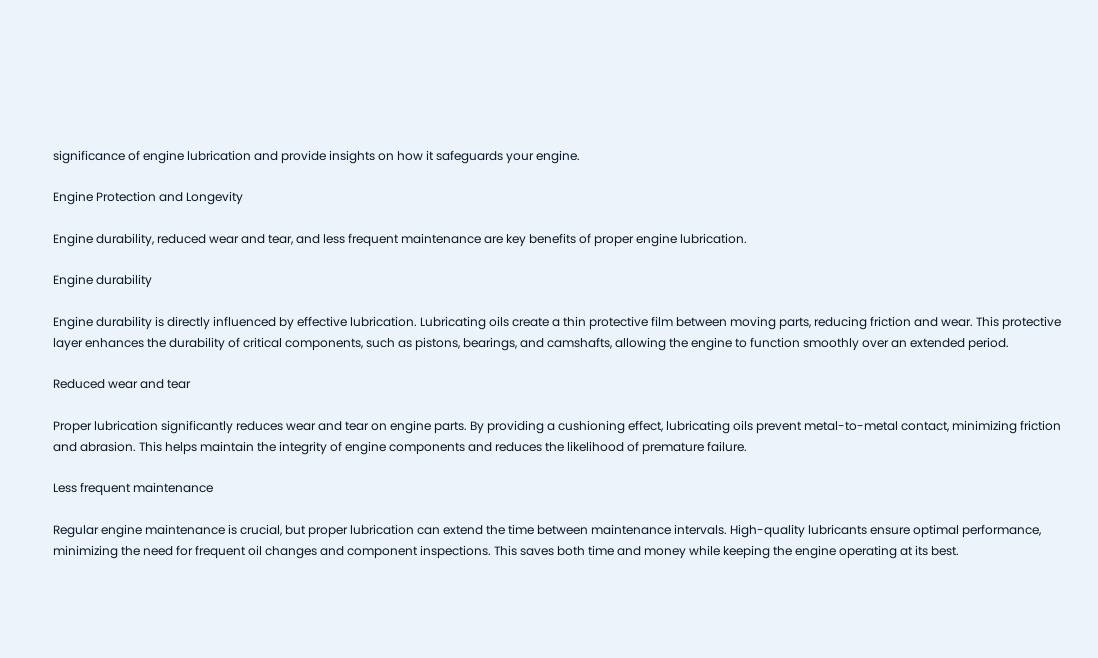significance of engine lubrication and provide insights on how it safeguards your engine.

Engine Protection and Longevity

Engine durability, reduced wear and tear, and less frequent maintenance are key benefits of proper engine lubrication.

Engine durability

Engine durability is directly influenced by effective lubrication. Lubricating oils create a thin protective film between moving parts, reducing friction and wear. This protective layer enhances the durability of critical components, such as pistons, bearings, and camshafts, allowing the engine to function smoothly over an extended period.

Reduced wear and tear

Proper lubrication significantly reduces wear and tear on engine parts. By providing a cushioning effect, lubricating oils prevent metal-to-metal contact, minimizing friction and abrasion. This helps maintain the integrity of engine components and reduces the likelihood of premature failure.

Less frequent maintenance

Regular engine maintenance is crucial, but proper lubrication can extend the time between maintenance intervals. High-quality lubricants ensure optimal performance, minimizing the need for frequent oil changes and component inspections. This saves both time and money while keeping the engine operating at its best.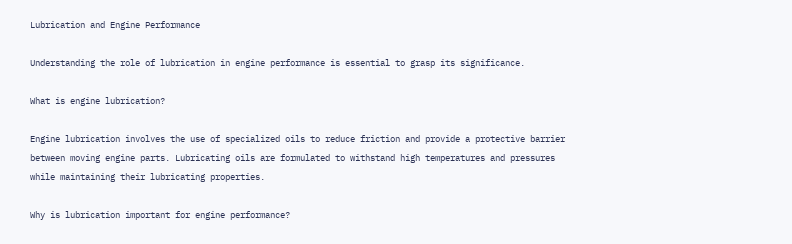Lubrication and Engine Performance

Understanding the role of lubrication in engine performance is essential to grasp its significance.

What is engine lubrication?

Engine lubrication involves the use of specialized oils to reduce friction and provide a protective barrier between moving engine parts. Lubricating oils are formulated to withstand high temperatures and pressures while maintaining their lubricating properties.

Why is lubrication important for engine performance?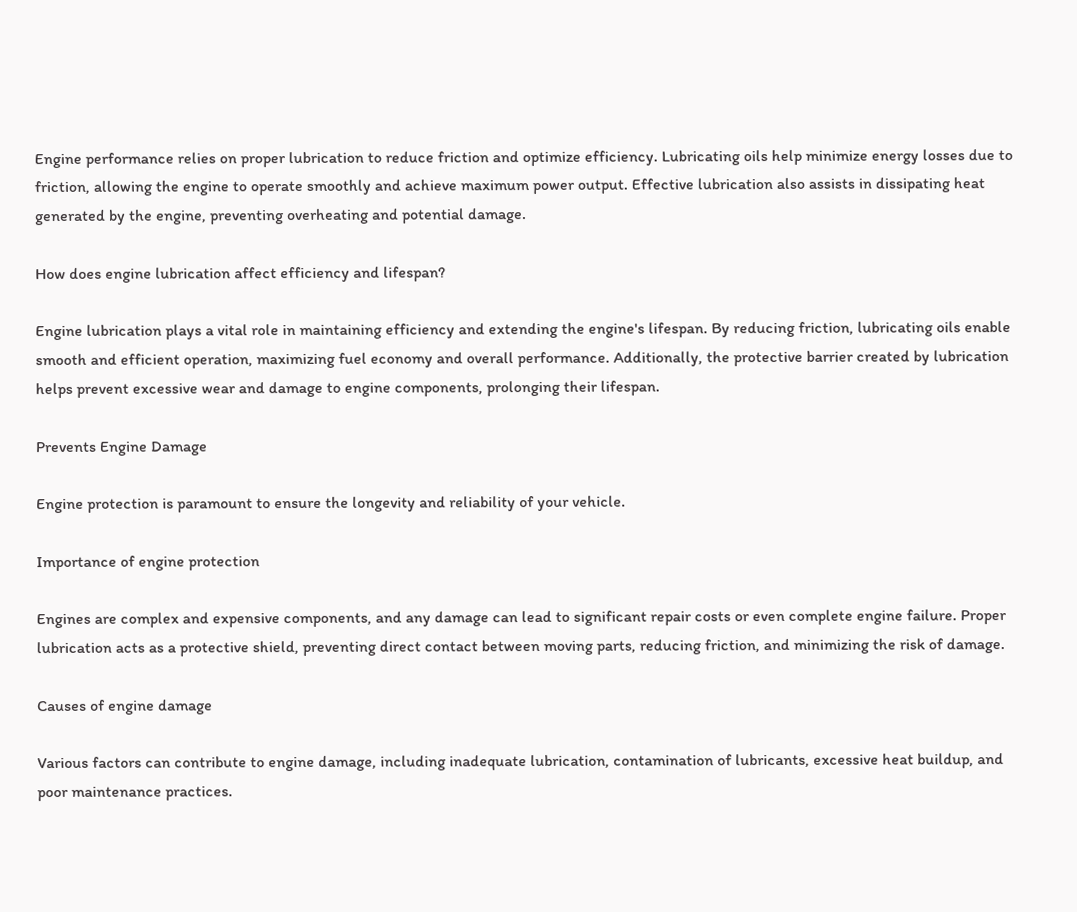Engine performance relies on proper lubrication to reduce friction and optimize efficiency. Lubricating oils help minimize energy losses due to friction, allowing the engine to operate smoothly and achieve maximum power output. Effective lubrication also assists in dissipating heat generated by the engine, preventing overheating and potential damage.

How does engine lubrication affect efficiency and lifespan?

Engine lubrication plays a vital role in maintaining efficiency and extending the engine's lifespan. By reducing friction, lubricating oils enable smooth and efficient operation, maximizing fuel economy and overall performance. Additionally, the protective barrier created by lubrication helps prevent excessive wear and damage to engine components, prolonging their lifespan.

Prevents Engine Damage

Engine protection is paramount to ensure the longevity and reliability of your vehicle.

Importance of engine protection

Engines are complex and expensive components, and any damage can lead to significant repair costs or even complete engine failure. Proper lubrication acts as a protective shield, preventing direct contact between moving parts, reducing friction, and minimizing the risk of damage.

Causes of engine damage

Various factors can contribute to engine damage, including inadequate lubrication, contamination of lubricants, excessive heat buildup, and poor maintenance practices.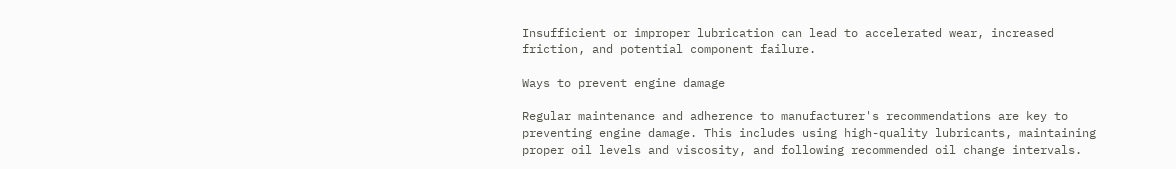Insufficient or improper lubrication can lead to accelerated wear, increased friction, and potential component failure.

Ways to prevent engine damage

Regular maintenance and adherence to manufacturer's recommendations are key to preventing engine damage. This includes using high-quality lubricants, maintaining proper oil levels and viscosity, and following recommended oil change intervals.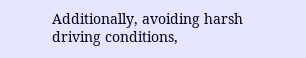Additionally, avoiding harsh driving conditions,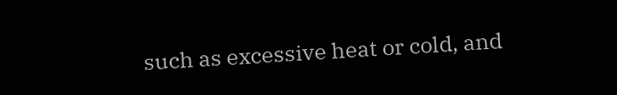such as excessive heat or cold, and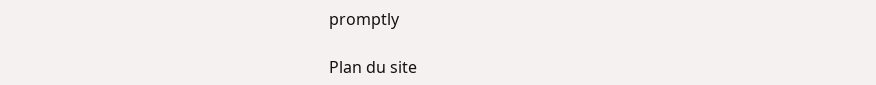promptly

Plan du site